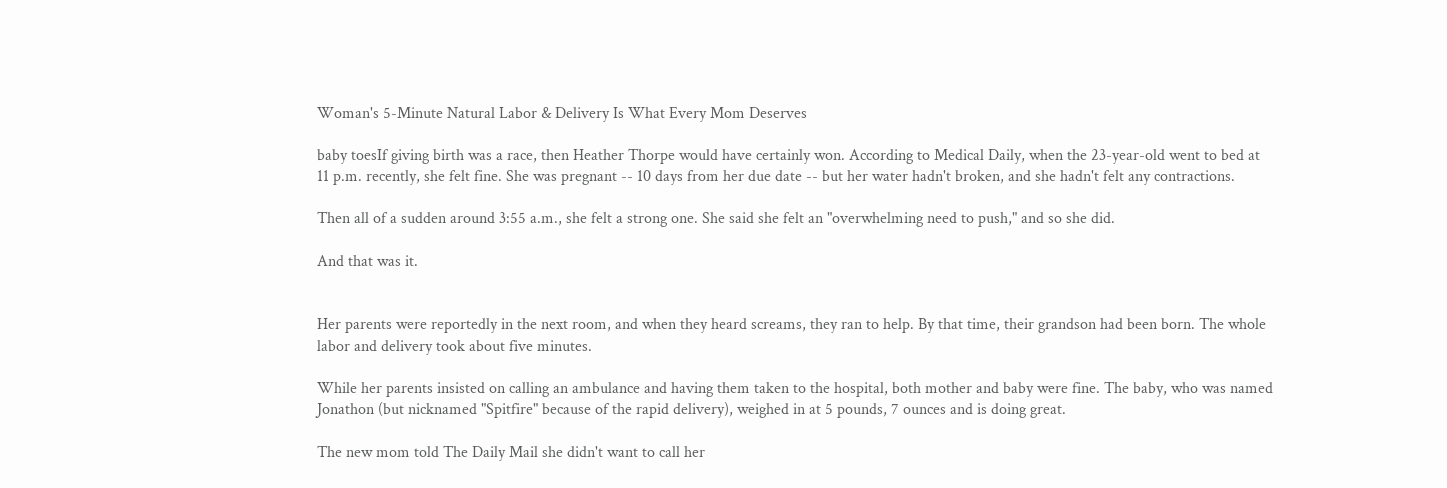Woman's 5-Minute Natural Labor & Delivery Is What Every Mom Deserves

baby toesIf giving birth was a race, then Heather Thorpe would have certainly won. According to Medical Daily, when the 23-year-old went to bed at 11 p.m. recently, she felt fine. She was pregnant -- 10 days from her due date -- but her water hadn't broken, and she hadn't felt any contractions.

Then all of a sudden around 3:55 a.m., she felt a strong one. She said she felt an "overwhelming need to push," and so she did.

And that was it.


Her parents were reportedly in the next room, and when they heard screams, they ran to help. By that time, their grandson had been born. The whole labor and delivery took about five minutes.

While her parents insisted on calling an ambulance and having them taken to the hospital, both mother and baby were fine. The baby, who was named Jonathon (but nicknamed "Spitfire" because of the rapid delivery), weighed in at 5 pounds, 7 ounces and is doing great.

The new mom told The Daily Mail she didn't want to call her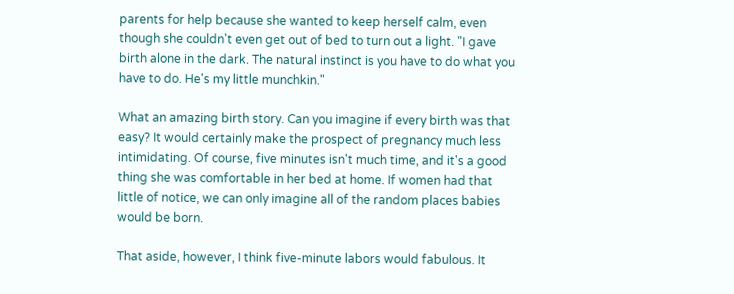parents for help because she wanted to keep herself calm, even though she couldn't even get out of bed to turn out a light. "I gave birth alone in the dark. The natural instinct is you have to do what you have to do. He's my little munchkin."

What an amazing birth story. Can you imagine if every birth was that easy? It would certainly make the prospect of pregnancy much less intimidating. Of course, five minutes isn't much time, and it's a good thing she was comfortable in her bed at home. If women had that little of notice, we can only imagine all of the random places babies would be born.

That aside, however, I think five-minute labors would fabulous. It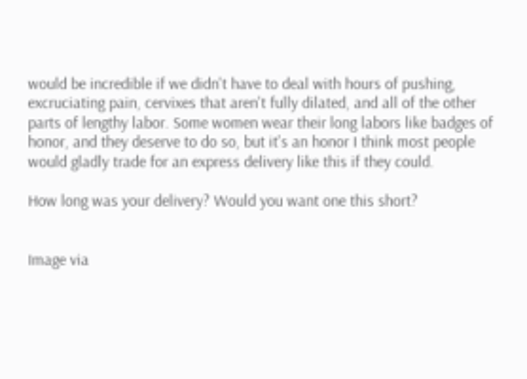would be incredible if we didn't have to deal with hours of pushing, excruciating pain, cervixes that aren't fully dilated, and all of the other parts of lengthy labor. Some women wear their long labors like badges of honor, and they deserve to do so, but it's an honor I think most people would gladly trade for an express delivery like this if they could.

How long was your delivery? Would you want one this short?


Image via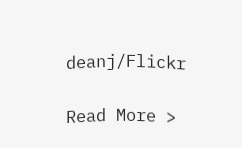deanj/Flickr

Read More >